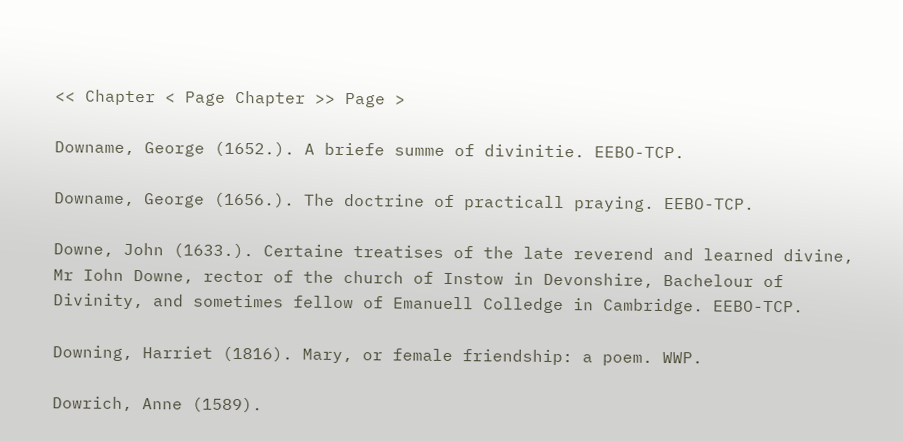<< Chapter < Page Chapter >> Page >

Downame, George (1652.). A briefe summe of divinitie. EEBO-TCP.

Downame, George (1656.). The doctrine of practicall praying. EEBO-TCP.

Downe, John (1633.). Certaine treatises of the late reverend and learned divine, Mr Iohn Downe, rector of the church of Instow in Devonshire, Bachelour of Divinity, and sometimes fellow of Emanuell Colledge in Cambridge. EEBO-TCP.

Downing, Harriet (1816). Mary, or female friendship: a poem. WWP.

Dowrich, Anne (1589).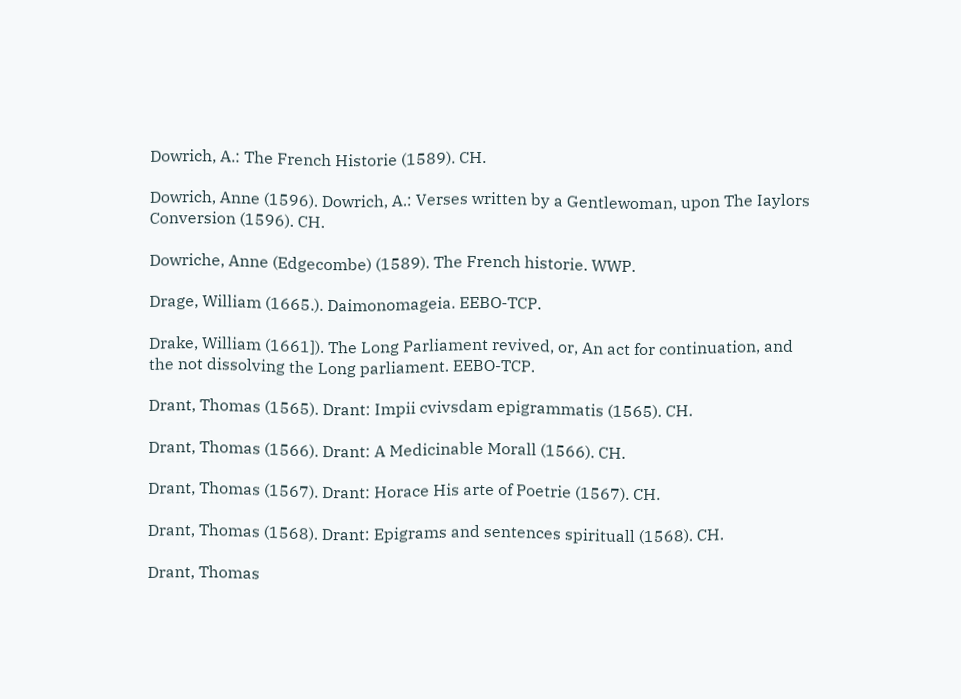Dowrich, A.: The French Historie (1589). CH.

Dowrich, Anne (1596). Dowrich, A.: Verses written by a Gentlewoman, upon The Iaylors Conversion (1596). CH.

Dowriche, Anne (Edgecombe) (1589). The French historie. WWP.

Drage, William (1665.). Daimonomageia. EEBO-TCP.

Drake, William (1661]). The Long Parliament revived, or, An act for continuation, and the not dissolving the Long parliament. EEBO-TCP.

Drant, Thomas (1565). Drant: Impii cvivsdam epigrammatis (1565). CH.

Drant, Thomas (1566). Drant: A Medicinable Morall (1566). CH.

Drant, Thomas (1567). Drant: Horace His arte of Poetrie (1567). CH.

Drant, Thomas (1568). Drant: Epigrams and sentences spirituall (1568). CH.

Drant, Thomas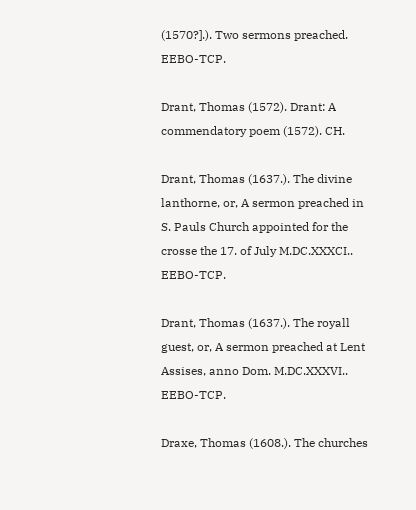(1570?].). Two sermons preached. EEBO-TCP.

Drant, Thomas (1572). Drant: A commendatory poem (1572). CH.

Drant, Thomas (1637.). The divine lanthorne, or, A sermon preached in S. Pauls Church appointed for the crosse the 17. of July M.DC.XXXCI.. EEBO-TCP.

Drant, Thomas (1637.). The royall guest, or, A sermon preached at Lent Assises, anno Dom. M.DC.XXXVI.. EEBO-TCP.

Draxe, Thomas (1608.). The churches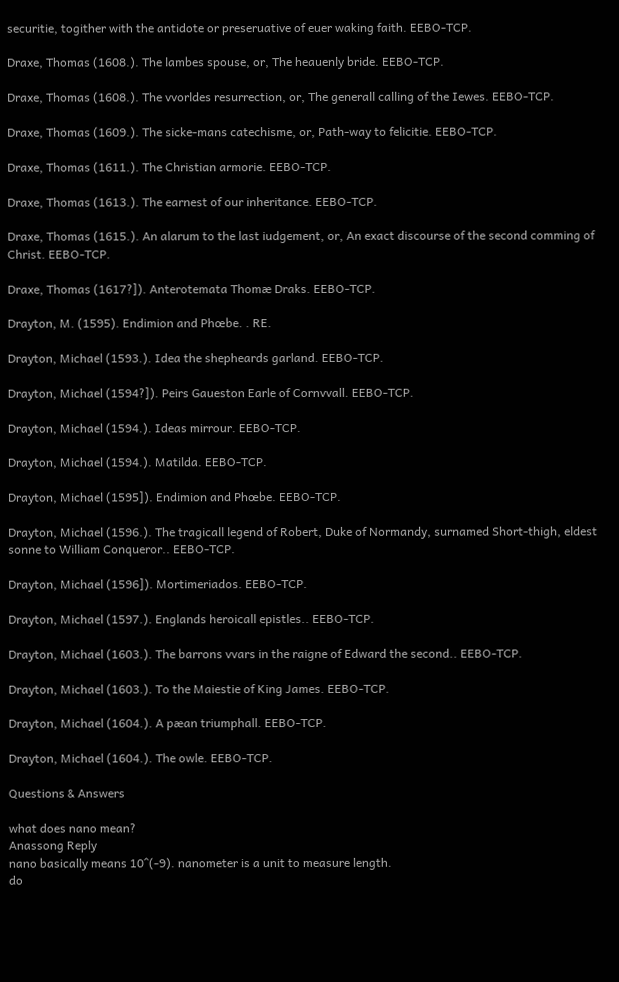securitie, togither with the antidote or preseruative of euer waking faith. EEBO-TCP.

Draxe, Thomas (1608.). The lambes spouse, or, The heauenly bride. EEBO-TCP.

Draxe, Thomas (1608.). The vvorldes resurrection, or, The generall calling of the Iewes. EEBO-TCP.

Draxe, Thomas (1609.). The sicke-mans catechisme, or, Path-way to felicitie. EEBO-TCP.

Draxe, Thomas (1611.). The Christian armorie. EEBO-TCP.

Draxe, Thomas (1613.). The earnest of our inheritance. EEBO-TCP.

Draxe, Thomas (1615.). An alarum to the last iudgement, or, An exact discourse of the second comming of Christ. EEBO-TCP.

Draxe, Thomas (1617?]). Anterotemata Thomæ Draks. EEBO-TCP.

Drayton, M. (1595). Endimion and Phœbe. . RE.

Drayton, Michael (1593.). Idea the shepheards garland. EEBO-TCP.

Drayton, Michael (1594?]). Peirs Gaueston Earle of Cornvvall. EEBO-TCP.

Drayton, Michael (1594.). Ideas mirrour. EEBO-TCP.

Drayton, Michael (1594.). Matilda. EEBO-TCP.

Drayton, Michael (1595]). Endimion and Phœbe. EEBO-TCP.

Drayton, Michael (1596.). The tragicall legend of Robert, Duke of Normandy, surnamed Short-thigh, eldest sonne to William Conqueror.. EEBO-TCP.

Drayton, Michael (1596]). Mortimeriados. EEBO-TCP.

Drayton, Michael (1597.). Englands heroicall epistles.. EEBO-TCP.

Drayton, Michael (1603.). The barrons vvars in the raigne of Edward the second.. EEBO-TCP.

Drayton, Michael (1603.). To the Maiestie of King James. EEBO-TCP.

Drayton, Michael (1604.). A pæan triumphall. EEBO-TCP.

Drayton, Michael (1604.). The owle. EEBO-TCP.

Questions & Answers

what does nano mean?
Anassong Reply
nano basically means 10^(-9). nanometer is a unit to measure length.
do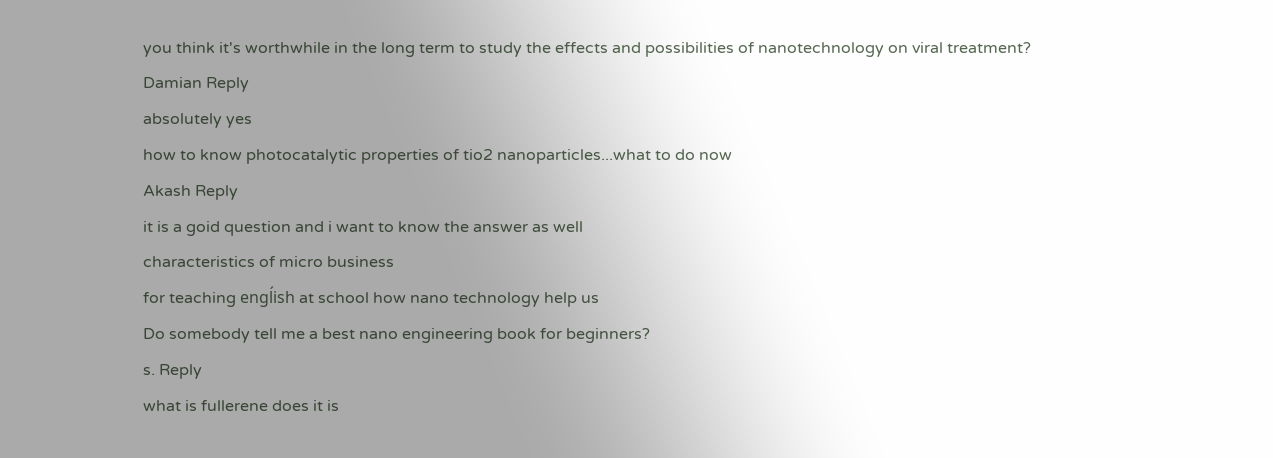you think it's worthwhile in the long term to study the effects and possibilities of nanotechnology on viral treatment?
Damian Reply
absolutely yes
how to know photocatalytic properties of tio2 nanoparticles...what to do now
Akash Reply
it is a goid question and i want to know the answer as well
characteristics of micro business
for teaching engĺish at school how nano technology help us
Do somebody tell me a best nano engineering book for beginners?
s. Reply
what is fullerene does it is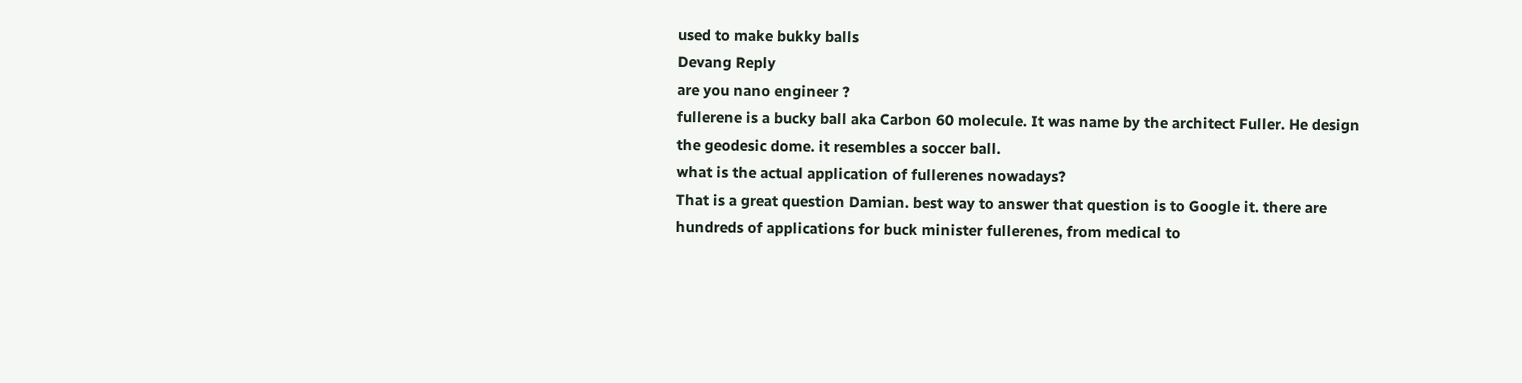used to make bukky balls
Devang Reply
are you nano engineer ?
fullerene is a bucky ball aka Carbon 60 molecule. It was name by the architect Fuller. He design the geodesic dome. it resembles a soccer ball.
what is the actual application of fullerenes nowadays?
That is a great question Damian. best way to answer that question is to Google it. there are hundreds of applications for buck minister fullerenes, from medical to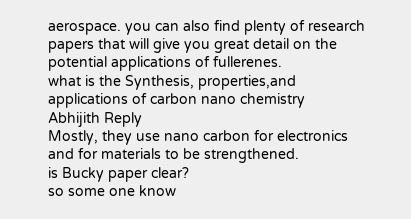aerospace. you can also find plenty of research papers that will give you great detail on the potential applications of fullerenes.
what is the Synthesis, properties,and applications of carbon nano chemistry
Abhijith Reply
Mostly, they use nano carbon for electronics and for materials to be strengthened.
is Bucky paper clear?
so some one know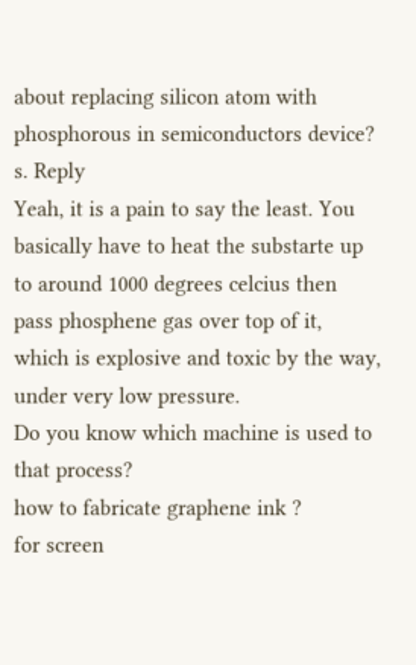about replacing silicon atom with phosphorous in semiconductors device?
s. Reply
Yeah, it is a pain to say the least. You basically have to heat the substarte up to around 1000 degrees celcius then pass phosphene gas over top of it, which is explosive and toxic by the way, under very low pressure.
Do you know which machine is used to that process?
how to fabricate graphene ink ?
for screen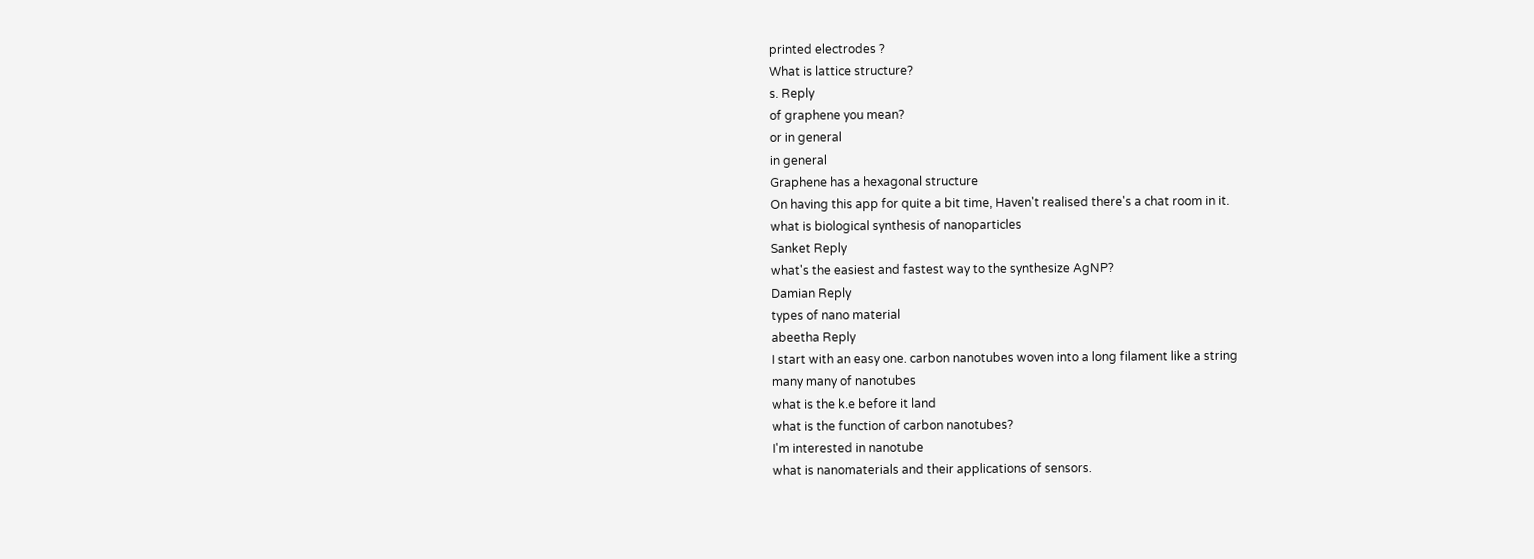printed electrodes ?
What is lattice structure?
s. Reply
of graphene you mean?
or in general
in general
Graphene has a hexagonal structure
On having this app for quite a bit time, Haven't realised there's a chat room in it.
what is biological synthesis of nanoparticles
Sanket Reply
what's the easiest and fastest way to the synthesize AgNP?
Damian Reply
types of nano material
abeetha Reply
I start with an easy one. carbon nanotubes woven into a long filament like a string
many many of nanotubes
what is the k.e before it land
what is the function of carbon nanotubes?
I'm interested in nanotube
what is nanomaterials and their applications of sensors.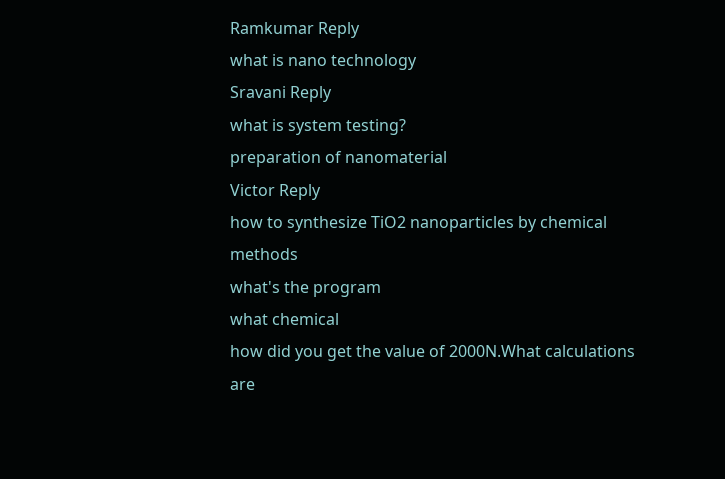Ramkumar Reply
what is nano technology
Sravani Reply
what is system testing?
preparation of nanomaterial
Victor Reply
how to synthesize TiO2 nanoparticles by chemical methods
what's the program
what chemical
how did you get the value of 2000N.What calculations are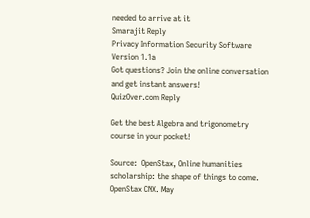needed to arrive at it
Smarajit Reply
Privacy Information Security Software Version 1.1a
Got questions? Join the online conversation and get instant answers!
QuizOver.com Reply

Get the best Algebra and trigonometry course in your pocket!

Source:  OpenStax, Online humanities scholarship: the shape of things to come. OpenStax CNX. May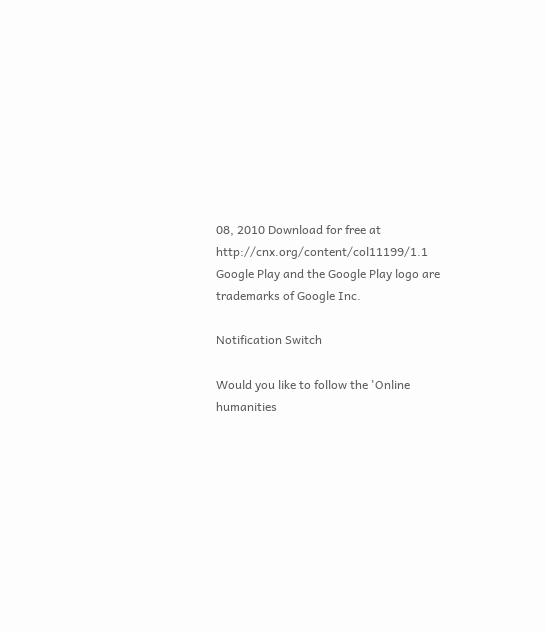08, 2010 Download for free at http://cnx.org/content/col11199/1.1
Google Play and the Google Play logo are trademarks of Google Inc.

Notification Switch

Would you like to follow the 'Online humanities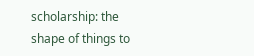scholarship: the shape of things to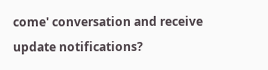come' conversation and receive update notifications?